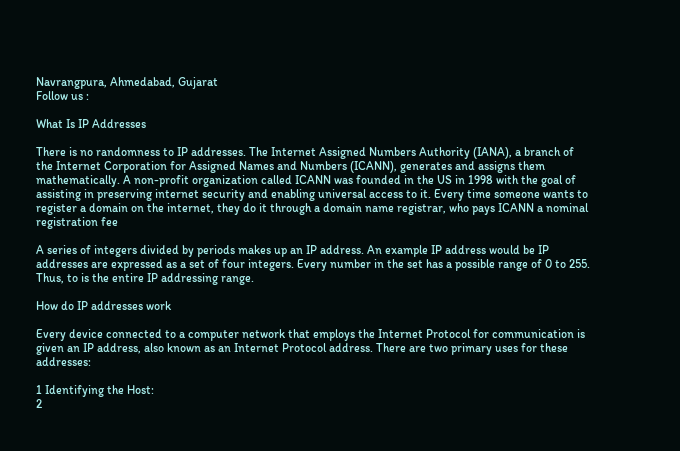Navrangpura, Ahmedabad, Gujarat
Follow us :

What Is IP Addresses

There is no randomness to IP addresses. The Internet Assigned Numbers Authority (IANA), a branch of the Internet Corporation for Assigned Names and Numbers (ICANN), generates and assigns them mathematically. A non-profit organization called ICANN was founded in the US in 1998 with the goal of assisting in preserving internet security and enabling universal access to it. Every time someone wants to register a domain on the internet, they do it through a domain name registrar, who pays ICANN a nominal registration fee

A series of integers divided by periods makes up an IP address. An example IP address would be IP addresses are expressed as a set of four integers. Every number in the set has a possible range of 0 to 255. Thus, to is the entire IP addressing range.

How do IP addresses work

Every device connected to a computer network that employs the Internet Protocol for communication is given an IP address, also known as an Internet Protocol address. There are two primary uses for these addresses:

1 Identifying the Host:
2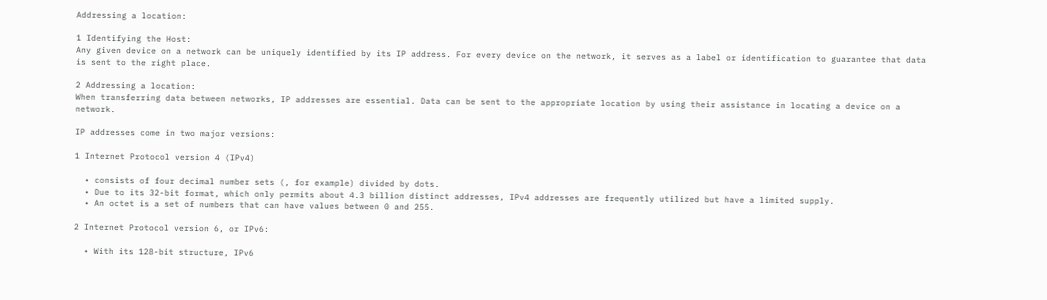Addressing a location:

1 Identifying the Host:
Any given device on a network can be uniquely identified by its IP address. For every device on the network, it serves as a label or identification to guarantee that data is sent to the right place.

2 Addressing a location:
When transferring data between networks, IP addresses are essential. Data can be sent to the appropriate location by using their assistance in locating a device on a network.

IP addresses come in two major versions:

1 Internet Protocol version 4 (IPv4)

  • consists of four decimal number sets (, for example) divided by dots.
  • Due to its 32-bit format, which only permits about 4.3 billion distinct addresses, IPv4 addresses are frequently utilized but have a limited supply.
  • An octet is a set of numbers that can have values between 0 and 255.

2 Internet Protocol version 6, or IPv6:

  • With its 128-bit structure, IPv6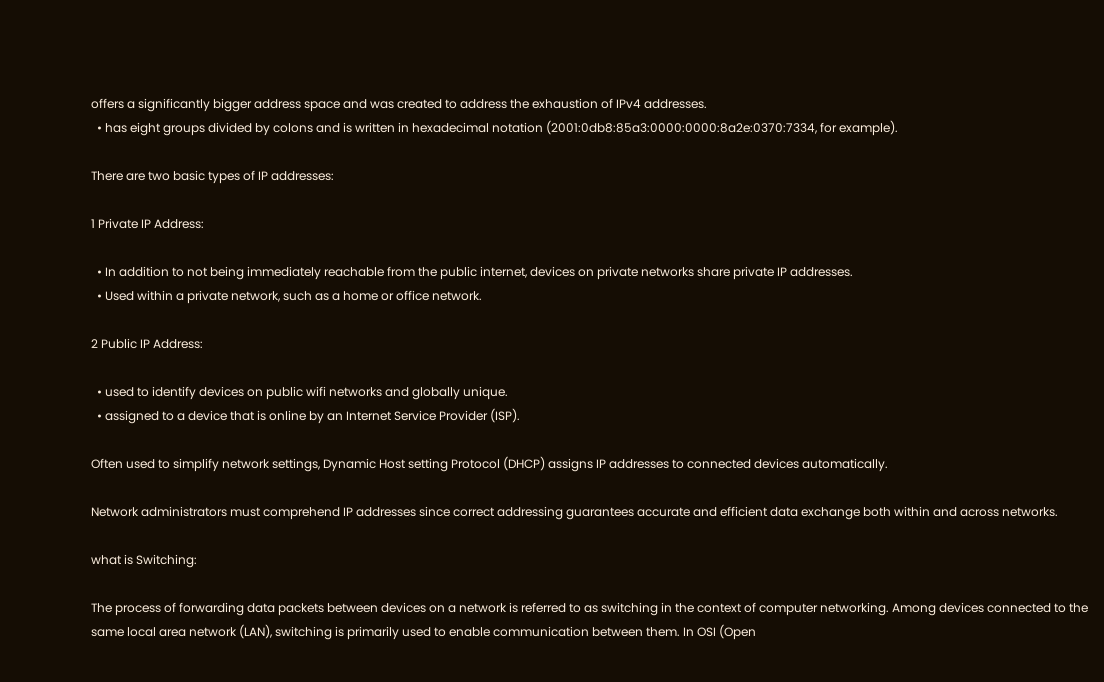offers a significantly bigger address space and was created to address the exhaustion of IPv4 addresses.
  • has eight groups divided by colons and is written in hexadecimal notation (2001:0db8:85a3:0000:0000:8a2e:0370:7334, for example).

There are two basic types of IP addresses:

1 Private IP Address:

  • In addition to not being immediately reachable from the public internet, devices on private networks share private IP addresses.
  • Used within a private network, such as a home or office network.

2 Public IP Address:

  • used to identify devices on public wifi networks and globally unique.
  • assigned to a device that is online by an Internet Service Provider (ISP).

Often used to simplify network settings, Dynamic Host setting Protocol (DHCP) assigns IP addresses to connected devices automatically.

Network administrators must comprehend IP addresses since correct addressing guarantees accurate and efficient data exchange both within and across networks.

what is Switching:

The process of forwarding data packets between devices on a network is referred to as switching in the context of computer networking. Among devices connected to the same local area network (LAN), switching is primarily used to enable communication between them. In OSI (Open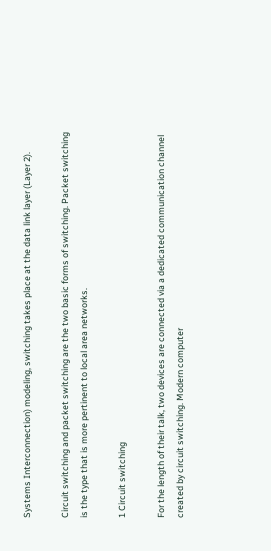Systems Interconnection) modeling, switching takes place at the data link layer (Layer 2).

Circuit switching and packet switching are the two basic forms of switching. Packet switching is the type that is more pertinent to local area networks.

1 Circuit switching

For the length of their talk, two devices are connected via a dedicated communication channel created by circuit switching. Modern computer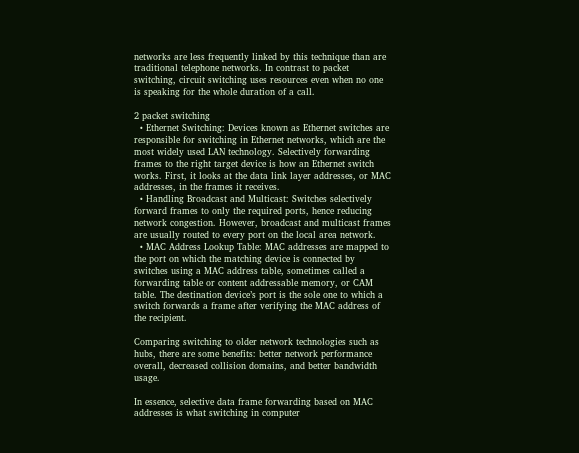networks are less frequently linked by this technique than are traditional telephone networks. In contrast to packet switching, circuit switching uses resources even when no one is speaking for the whole duration of a call.

2 packet switching
  • Ethernet Switching: Devices known as Ethernet switches are responsible for switching in Ethernet networks, which are the most widely used LAN technology. Selectively forwarding frames to the right target device is how an Ethernet switch works. First, it looks at the data link layer addresses, or MAC addresses, in the frames it receives.
  • Handling Broadcast and Multicast: Switches selectively forward frames to only the required ports, hence reducing network congestion. However, broadcast and multicast frames are usually routed to every port on the local area network.
  • MAC Address Lookup Table: MAC addresses are mapped to the port on which the matching device is connected by switches using a MAC address table, sometimes called a forwarding table or content addressable memory, or CAM table. The destination device’s port is the sole one to which a switch forwards a frame after verifying the MAC address of the recipient.

Comparing switching to older network technologies such as hubs, there are some benefits: better network performance overall, decreased collision domains, and better bandwidth usage.

In essence, selective data frame forwarding based on MAC addresses is what switching in computer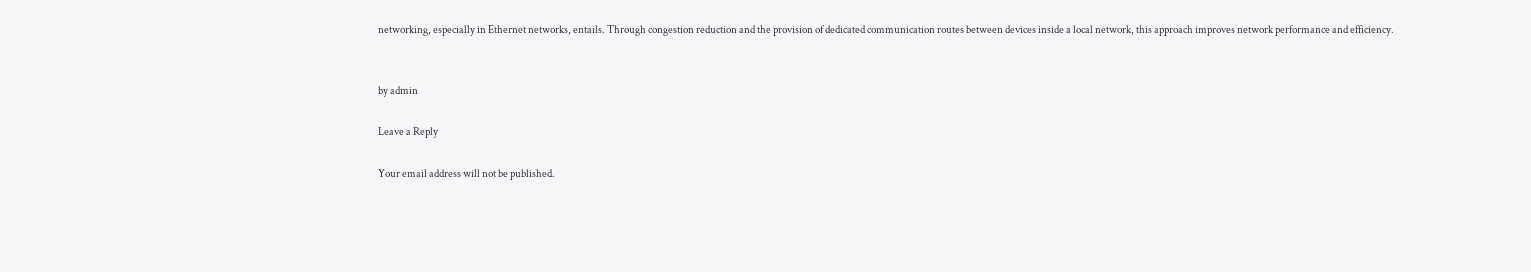networking, especially in Ethernet networks, entails. Through congestion reduction and the provision of dedicated communication routes between devices inside a local network, this approach improves network performance and efficiency.


by admin

Leave a Reply

Your email address will not be published.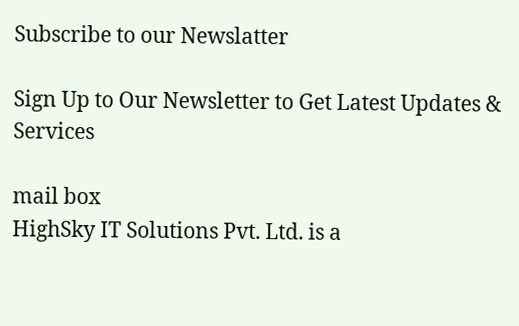Subscribe to our Newslatter

Sign Up to Our Newsletter to Get Latest Updates & Services

mail box
HighSky IT Solutions Pvt. Ltd. is a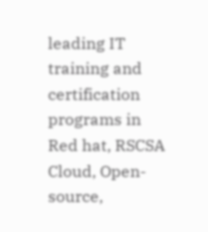leading IT training and certification programs in Red hat, RSCSA Cloud, Open-source,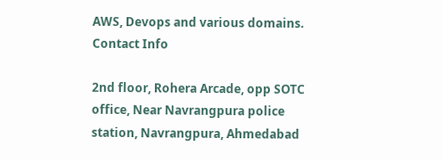AWS, Devops and various domains.
Contact Info

2nd floor, Rohera Arcade, opp SOTC office, Near Navrangpura police station, Navrangpura, Ahmedabad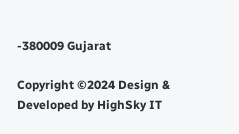-380009 Gujarat

Copyright ©2024 Design & Developed by HighSky IT